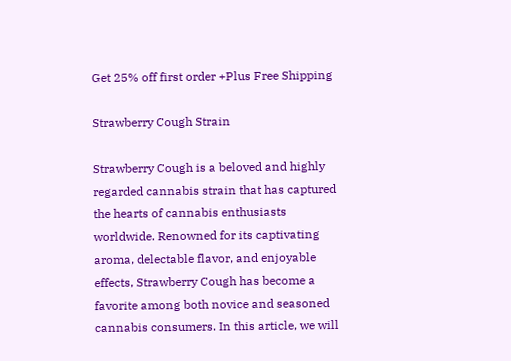Get 25% off first order +Plus Free Shipping

Strawberry Cough Strain

Strawberry Cough is a beloved and highly regarded cannabis strain that has captured the hearts of cannabis enthusiasts worldwide. Renowned for its captivating aroma, delectable flavor, and enjoyable effects, Strawberry Cough has become a favorite among both novice and seasoned cannabis consumers. In this article, we will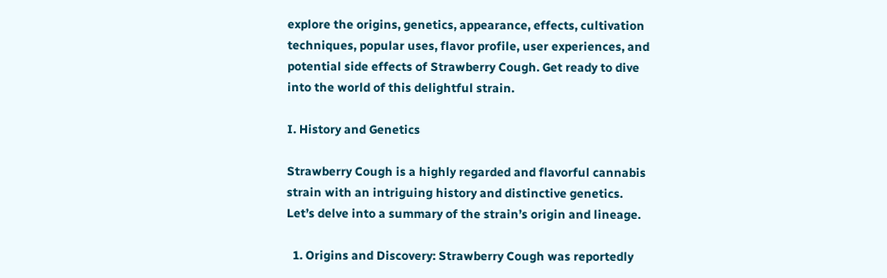explore the origins, genetics, appearance, effects, cultivation techniques, popular uses, flavor profile, user experiences, and potential side effects of Strawberry Cough. Get ready to dive into the world of this delightful strain.

I. History and Genetics

Strawberry Cough is a highly regarded and flavorful cannabis strain with an intriguing history and distinctive genetics. Let’s delve into a summary of the strain’s origin and lineage.

  1. Origins and Discovery: Strawberry Cough was reportedly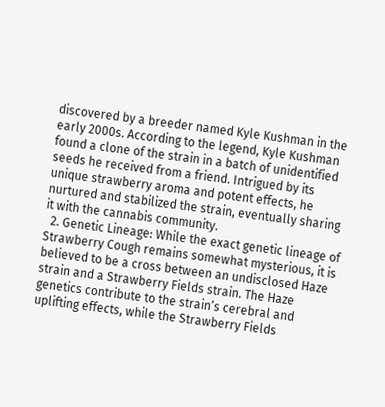discovered by a breeder named Kyle Kushman in the early 2000s. According to the legend, Kyle Kushman found a clone of the strain in a batch of unidentified seeds he received from a friend. Intrigued by its unique strawberry aroma and potent effects, he nurtured and stabilized the strain, eventually sharing it with the cannabis community.
  2. Genetic Lineage: While the exact genetic lineage of Strawberry Cough remains somewhat mysterious, it is believed to be a cross between an undisclosed Haze strain and a Strawberry Fields strain. The Haze genetics contribute to the strain’s cerebral and uplifting effects, while the Strawberry Fields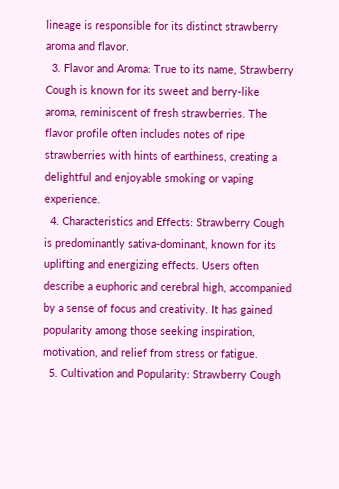lineage is responsible for its distinct strawberry aroma and flavor.
  3. Flavor and Aroma: True to its name, Strawberry Cough is known for its sweet and berry-like aroma, reminiscent of fresh strawberries. The flavor profile often includes notes of ripe strawberries with hints of earthiness, creating a delightful and enjoyable smoking or vaping experience.
  4. Characteristics and Effects: Strawberry Cough is predominantly sativa-dominant, known for its uplifting and energizing effects. Users often describe a euphoric and cerebral high, accompanied by a sense of focus and creativity. It has gained popularity among those seeking inspiration, motivation, and relief from stress or fatigue.
  5. Cultivation and Popularity: Strawberry Cough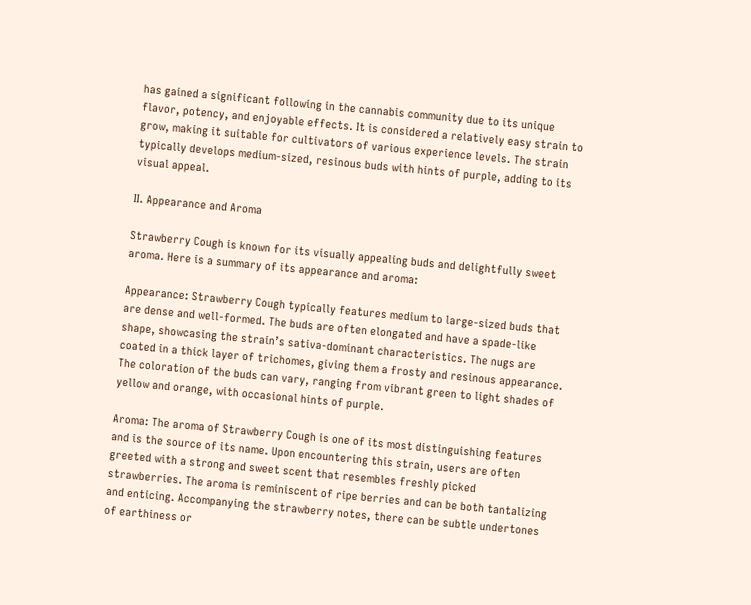has gained a significant following in the cannabis community due to its unique flavor, potency, and enjoyable effects. It is considered a relatively easy strain to grow, making it suitable for cultivators of various experience levels. The strain typically develops medium-sized, resinous buds with hints of purple, adding to its visual appeal.

II. Appearance and Aroma

Strawberry Cough is known for its visually appealing buds and delightfully sweet aroma. Here is a summary of its appearance and aroma:

Appearance: Strawberry Cough typically features medium to large-sized buds that are dense and well-formed. The buds are often elongated and have a spade-like shape, showcasing the strain’s sativa-dominant characteristics. The nugs are coated in a thick layer of trichomes, giving them a frosty and resinous appearance. The coloration of the buds can vary, ranging from vibrant green to light shades of yellow and orange, with occasional hints of purple.

Aroma: The aroma of Strawberry Cough is one of its most distinguishing features and is the source of its name. Upon encountering this strain, users are often greeted with a strong and sweet scent that resembles freshly picked strawberries. The aroma is reminiscent of ripe berries and can be both tantalizing and enticing. Accompanying the strawberry notes, there can be subtle undertones of earthiness or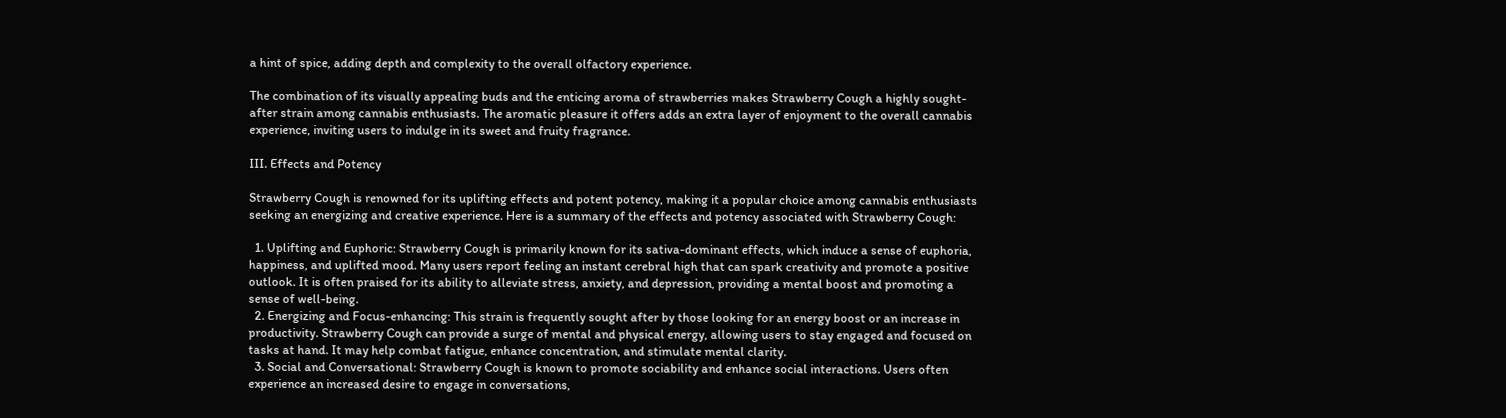a hint of spice, adding depth and complexity to the overall olfactory experience.

The combination of its visually appealing buds and the enticing aroma of strawberries makes Strawberry Cough a highly sought-after strain among cannabis enthusiasts. The aromatic pleasure it offers adds an extra layer of enjoyment to the overall cannabis experience, inviting users to indulge in its sweet and fruity fragrance.

III. Effects and Potency

Strawberry Cough is renowned for its uplifting effects and potent potency, making it a popular choice among cannabis enthusiasts seeking an energizing and creative experience. Here is a summary of the effects and potency associated with Strawberry Cough:

  1. Uplifting and Euphoric: Strawberry Cough is primarily known for its sativa-dominant effects, which induce a sense of euphoria, happiness, and uplifted mood. Many users report feeling an instant cerebral high that can spark creativity and promote a positive outlook. It is often praised for its ability to alleviate stress, anxiety, and depression, providing a mental boost and promoting a sense of well-being.
  2. Energizing and Focus-enhancing: This strain is frequently sought after by those looking for an energy boost or an increase in productivity. Strawberry Cough can provide a surge of mental and physical energy, allowing users to stay engaged and focused on tasks at hand. It may help combat fatigue, enhance concentration, and stimulate mental clarity.
  3. Social and Conversational: Strawberry Cough is known to promote sociability and enhance social interactions. Users often experience an increased desire to engage in conversations,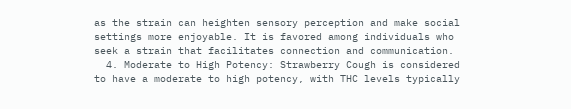as the strain can heighten sensory perception and make social settings more enjoyable. It is favored among individuals who seek a strain that facilitates connection and communication.
  4. Moderate to High Potency: Strawberry Cough is considered to have a moderate to high potency, with THC levels typically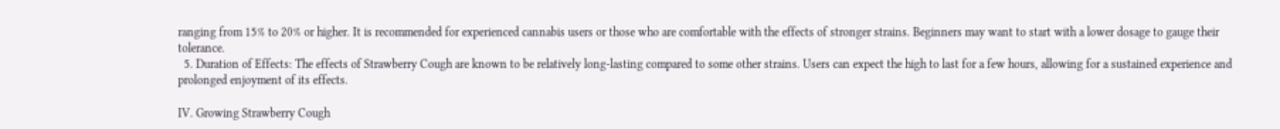ranging from 15% to 20% or higher. It is recommended for experienced cannabis users or those who are comfortable with the effects of stronger strains. Beginners may want to start with a lower dosage to gauge their tolerance.
  5. Duration of Effects: The effects of Strawberry Cough are known to be relatively long-lasting compared to some other strains. Users can expect the high to last for a few hours, allowing for a sustained experience and prolonged enjoyment of its effects.

IV. Growing Strawberry Cough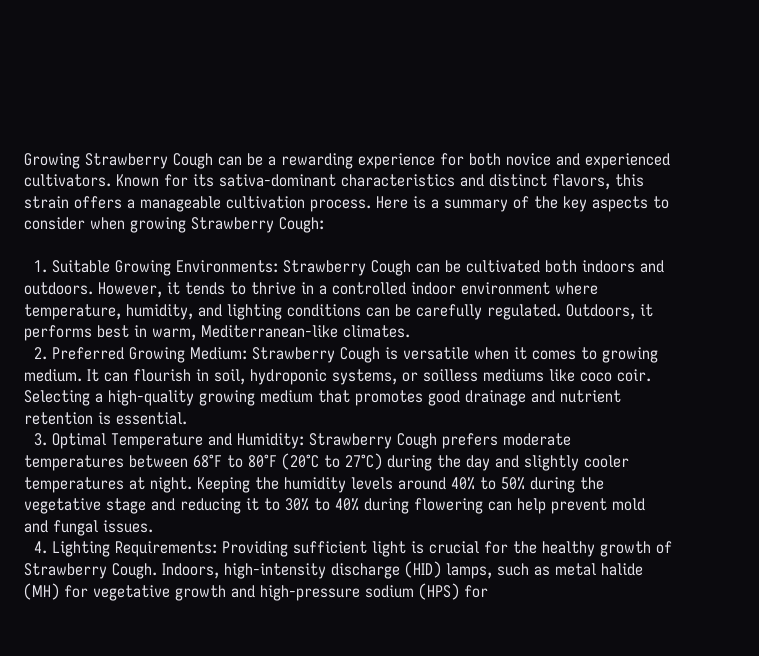Growing Strawberry Cough can be a rewarding experience for both novice and experienced cultivators. Known for its sativa-dominant characteristics and distinct flavors, this strain offers a manageable cultivation process. Here is a summary of the key aspects to consider when growing Strawberry Cough:

  1. Suitable Growing Environments: Strawberry Cough can be cultivated both indoors and outdoors. However, it tends to thrive in a controlled indoor environment where temperature, humidity, and lighting conditions can be carefully regulated. Outdoors, it performs best in warm, Mediterranean-like climates.
  2. Preferred Growing Medium: Strawberry Cough is versatile when it comes to growing medium. It can flourish in soil, hydroponic systems, or soilless mediums like coco coir. Selecting a high-quality growing medium that promotes good drainage and nutrient retention is essential.
  3. Optimal Temperature and Humidity: Strawberry Cough prefers moderate temperatures between 68°F to 80°F (20°C to 27°C) during the day and slightly cooler temperatures at night. Keeping the humidity levels around 40% to 50% during the vegetative stage and reducing it to 30% to 40% during flowering can help prevent mold and fungal issues.
  4. Lighting Requirements: Providing sufficient light is crucial for the healthy growth of Strawberry Cough. Indoors, high-intensity discharge (HID) lamps, such as metal halide (MH) for vegetative growth and high-pressure sodium (HPS) for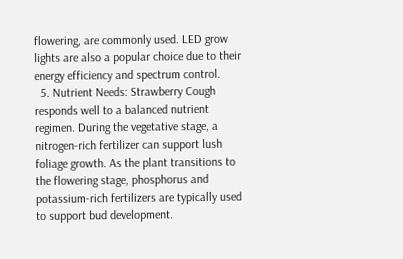flowering, are commonly used. LED grow lights are also a popular choice due to their energy efficiency and spectrum control.
  5. Nutrient Needs: Strawberry Cough responds well to a balanced nutrient regimen. During the vegetative stage, a nitrogen-rich fertilizer can support lush foliage growth. As the plant transitions to the flowering stage, phosphorus and potassium-rich fertilizers are typically used to support bud development.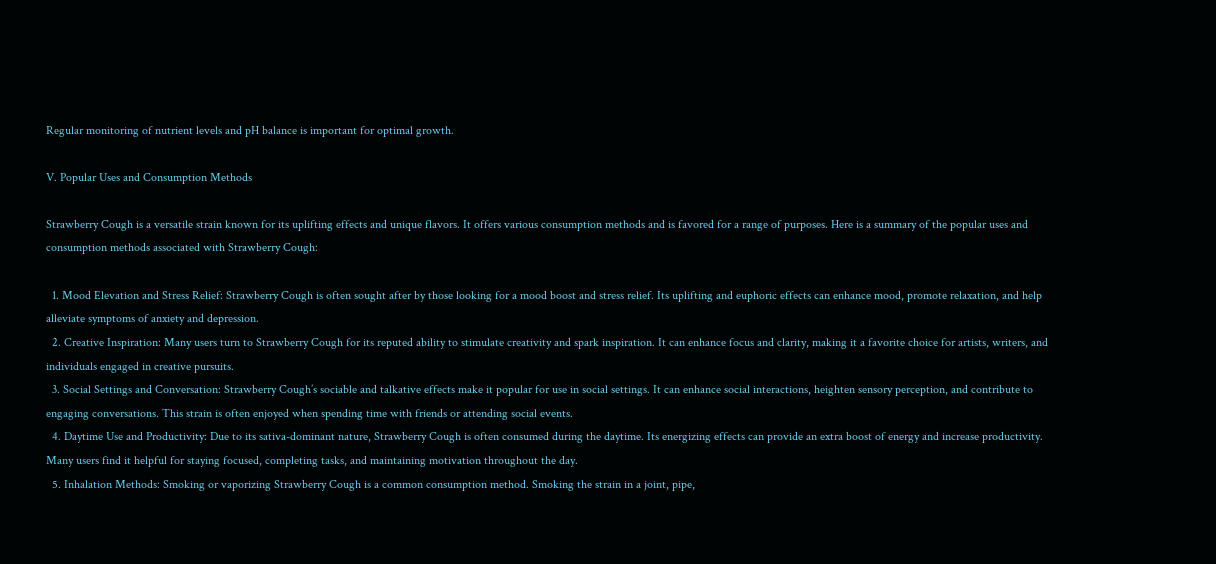Regular monitoring of nutrient levels and pH balance is important for optimal growth.

V. Popular Uses and Consumption Methods

Strawberry Cough is a versatile strain known for its uplifting effects and unique flavors. It offers various consumption methods and is favored for a range of purposes. Here is a summary of the popular uses and consumption methods associated with Strawberry Cough:

  1. Mood Elevation and Stress Relief: Strawberry Cough is often sought after by those looking for a mood boost and stress relief. Its uplifting and euphoric effects can enhance mood, promote relaxation, and help alleviate symptoms of anxiety and depression.
  2. Creative Inspiration: Many users turn to Strawberry Cough for its reputed ability to stimulate creativity and spark inspiration. It can enhance focus and clarity, making it a favorite choice for artists, writers, and individuals engaged in creative pursuits.
  3. Social Settings and Conversation: Strawberry Cough’s sociable and talkative effects make it popular for use in social settings. It can enhance social interactions, heighten sensory perception, and contribute to engaging conversations. This strain is often enjoyed when spending time with friends or attending social events.
  4. Daytime Use and Productivity: Due to its sativa-dominant nature, Strawberry Cough is often consumed during the daytime. Its energizing effects can provide an extra boost of energy and increase productivity. Many users find it helpful for staying focused, completing tasks, and maintaining motivation throughout the day.
  5. Inhalation Methods: Smoking or vaporizing Strawberry Cough is a common consumption method. Smoking the strain in a joint, pipe,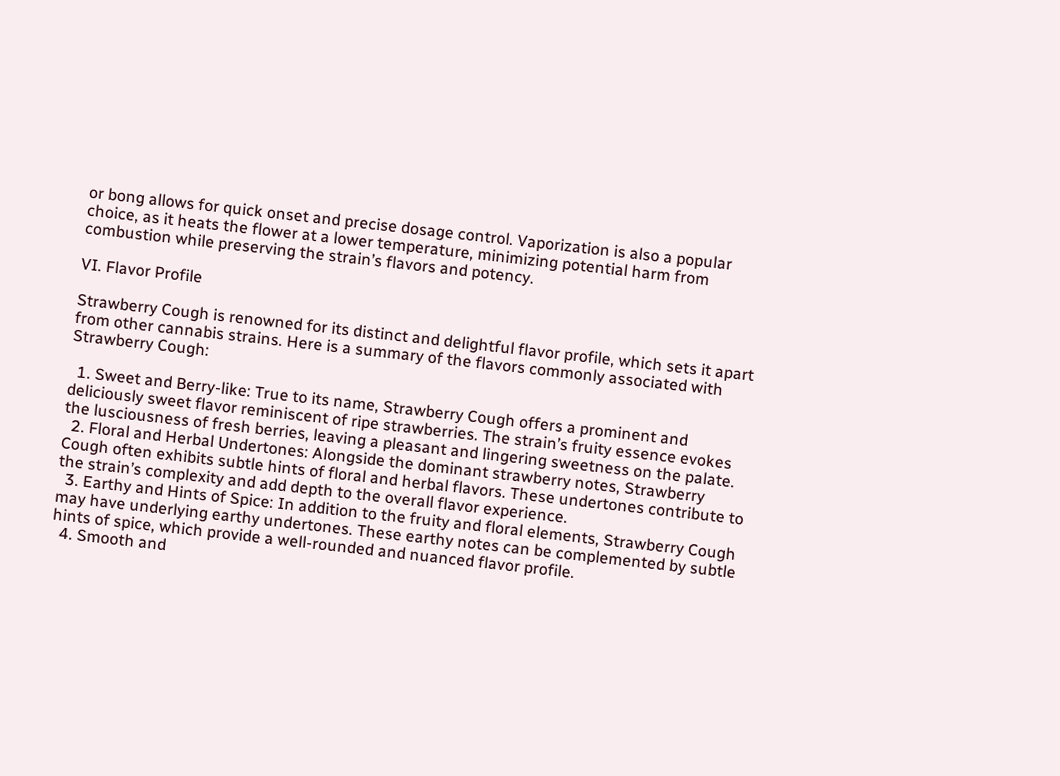or bong allows for quick onset and precise dosage control. Vaporization is also a popular choice, as it heats the flower at a lower temperature, minimizing potential harm from combustion while preserving the strain’s flavors and potency.

VI. Flavor Profile

Strawberry Cough is renowned for its distinct and delightful flavor profile, which sets it apart from other cannabis strains. Here is a summary of the flavors commonly associated with Strawberry Cough:

  1. Sweet and Berry-like: True to its name, Strawberry Cough offers a prominent and deliciously sweet flavor reminiscent of ripe strawberries. The strain’s fruity essence evokes the lusciousness of fresh berries, leaving a pleasant and lingering sweetness on the palate.
  2. Floral and Herbal Undertones: Alongside the dominant strawberry notes, Strawberry Cough often exhibits subtle hints of floral and herbal flavors. These undertones contribute to the strain’s complexity and add depth to the overall flavor experience.
  3. Earthy and Hints of Spice: In addition to the fruity and floral elements, Strawberry Cough may have underlying earthy undertones. These earthy notes can be complemented by subtle hints of spice, which provide a well-rounded and nuanced flavor profile.
  4. Smooth and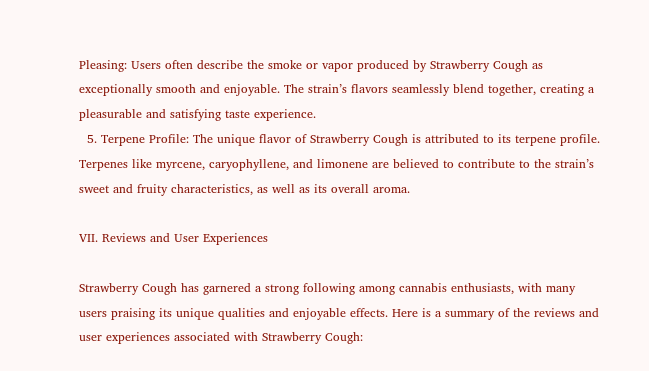Pleasing: Users often describe the smoke or vapor produced by Strawberry Cough as exceptionally smooth and enjoyable. The strain’s flavors seamlessly blend together, creating a pleasurable and satisfying taste experience.
  5. Terpene Profile: The unique flavor of Strawberry Cough is attributed to its terpene profile. Terpenes like myrcene, caryophyllene, and limonene are believed to contribute to the strain’s sweet and fruity characteristics, as well as its overall aroma.

VII. Reviews and User Experiences

Strawberry Cough has garnered a strong following among cannabis enthusiasts, with many users praising its unique qualities and enjoyable effects. Here is a summary of the reviews and user experiences associated with Strawberry Cough: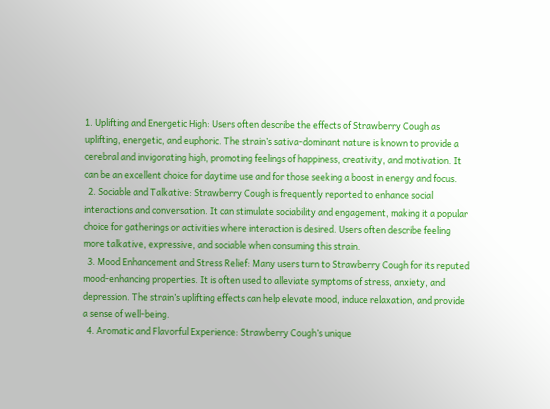1. Uplifting and Energetic High: Users often describe the effects of Strawberry Cough as uplifting, energetic, and euphoric. The strain’s sativa-dominant nature is known to provide a cerebral and invigorating high, promoting feelings of happiness, creativity, and motivation. It can be an excellent choice for daytime use and for those seeking a boost in energy and focus.
  2. Sociable and Talkative: Strawberry Cough is frequently reported to enhance social interactions and conversation. It can stimulate sociability and engagement, making it a popular choice for gatherings or activities where interaction is desired. Users often describe feeling more talkative, expressive, and sociable when consuming this strain.
  3. Mood Enhancement and Stress Relief: Many users turn to Strawberry Cough for its reputed mood-enhancing properties. It is often used to alleviate symptoms of stress, anxiety, and depression. The strain’s uplifting effects can help elevate mood, induce relaxation, and provide a sense of well-being.
  4. Aromatic and Flavorful Experience: Strawberry Cough’s unique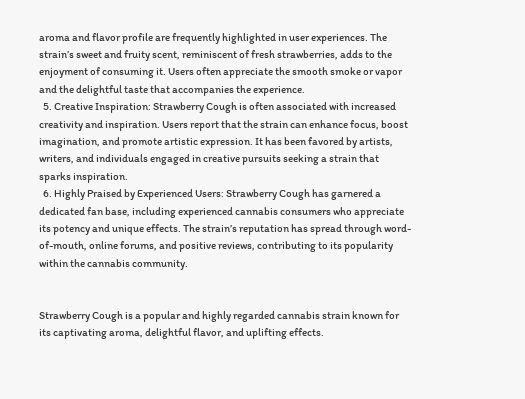aroma and flavor profile are frequently highlighted in user experiences. The strain’s sweet and fruity scent, reminiscent of fresh strawberries, adds to the enjoyment of consuming it. Users often appreciate the smooth smoke or vapor and the delightful taste that accompanies the experience.
  5. Creative Inspiration: Strawberry Cough is often associated with increased creativity and inspiration. Users report that the strain can enhance focus, boost imagination, and promote artistic expression. It has been favored by artists, writers, and individuals engaged in creative pursuits seeking a strain that sparks inspiration.
  6. Highly Praised by Experienced Users: Strawberry Cough has garnered a dedicated fan base, including experienced cannabis consumers who appreciate its potency and unique effects. The strain’s reputation has spread through word-of-mouth, online forums, and positive reviews, contributing to its popularity within the cannabis community.


Strawberry Cough is a popular and highly regarded cannabis strain known for its captivating aroma, delightful flavor, and uplifting effects.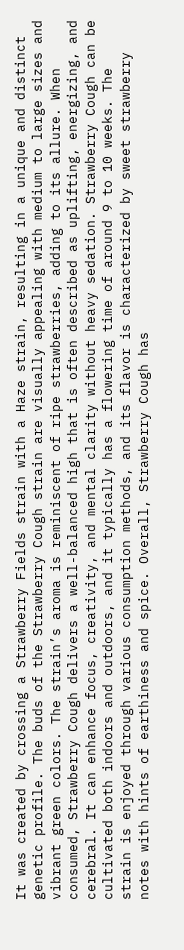It was created by crossing a Strawberry Fields strain with a Haze strain, resulting in a unique and distinct genetic profile. The buds of the Strawberry Cough strain are visually appealing with medium to large sizes and vibrant green colors. The strain’s aroma is reminiscent of ripe strawberries, adding to its allure. When consumed, Strawberry Cough delivers a well-balanced high that is often described as uplifting, energizing, and cerebral. It can enhance focus, creativity, and mental clarity without heavy sedation. Strawberry Cough can be cultivated both indoors and outdoors, and it typically has a flowering time of around 9 to 10 weeks. The strain is enjoyed through various consumption methods, and its flavor is characterized by sweet strawberry notes with hints of earthiness and spice. Overall, Strawberry Cough has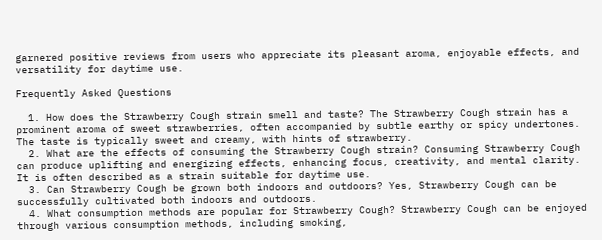garnered positive reviews from users who appreciate its pleasant aroma, enjoyable effects, and versatility for daytime use.

Frequently Asked Questions

  1. How does the Strawberry Cough strain smell and taste? The Strawberry Cough strain has a prominent aroma of sweet strawberries, often accompanied by subtle earthy or spicy undertones. The taste is typically sweet and creamy, with hints of strawberry.
  2. What are the effects of consuming the Strawberry Cough strain? Consuming Strawberry Cough can produce uplifting and energizing effects, enhancing focus, creativity, and mental clarity. It is often described as a strain suitable for daytime use.
  3. Can Strawberry Cough be grown both indoors and outdoors? Yes, Strawberry Cough can be successfully cultivated both indoors and outdoors.
  4. What consumption methods are popular for Strawberry Cough? Strawberry Cough can be enjoyed through various consumption methods, including smoking,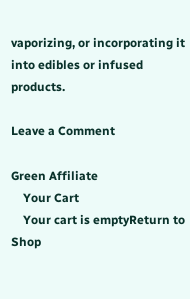vaporizing, or incorporating it into edibles or infused products.

Leave a Comment

Green Affiliate
    Your Cart
    Your cart is emptyReturn to Shop